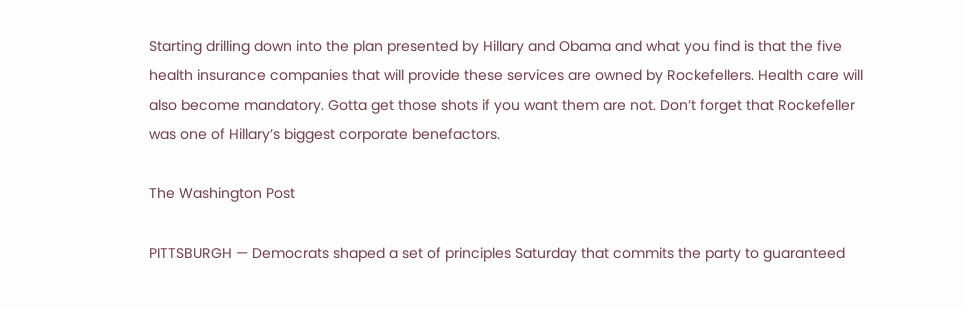Starting drilling down into the plan presented by Hillary and Obama and what you find is that the five health insurance companies that will provide these services are owned by Rockefellers. Health care will also become mandatory. Gotta get those shots if you want them are not. Don’t forget that Rockefeller was one of Hillary’s biggest corporate benefactors.

The Washington Post

PITTSBURGH — Democrats shaped a set of principles Saturday that commits the party to guaranteed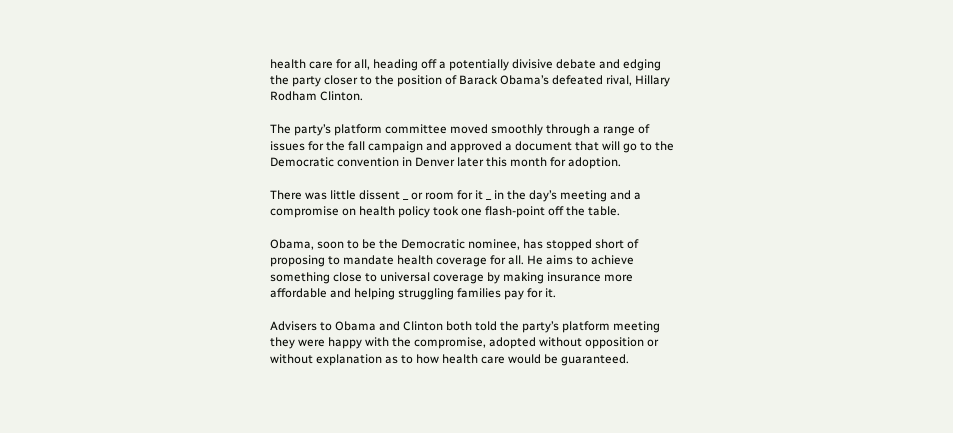health care for all, heading off a potentially divisive debate and edging the party closer to the position of Barack Obama’s defeated rival, Hillary Rodham Clinton.

The party’s platform committee moved smoothly through a range of issues for the fall campaign and approved a document that will go to the Democratic convention in Denver later this month for adoption.

There was little dissent _ or room for it _ in the day’s meeting and a compromise on health policy took one flash-point off the table.

Obama, soon to be the Democratic nominee, has stopped short of proposing to mandate health coverage for all. He aims to achieve something close to universal coverage by making insurance more affordable and helping struggling families pay for it.

Advisers to Obama and Clinton both told the party’s platform meeting they were happy with the compromise, adopted without opposition or without explanation as to how health care would be guaranteed.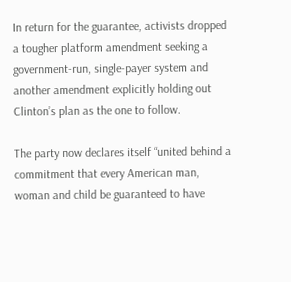In return for the guarantee, activists dropped a tougher platform amendment seeking a government-run, single-payer system and another amendment explicitly holding out Clinton’s plan as the one to follow.

The party now declares itself “united behind a commitment that every American man, woman and child be guaranteed to have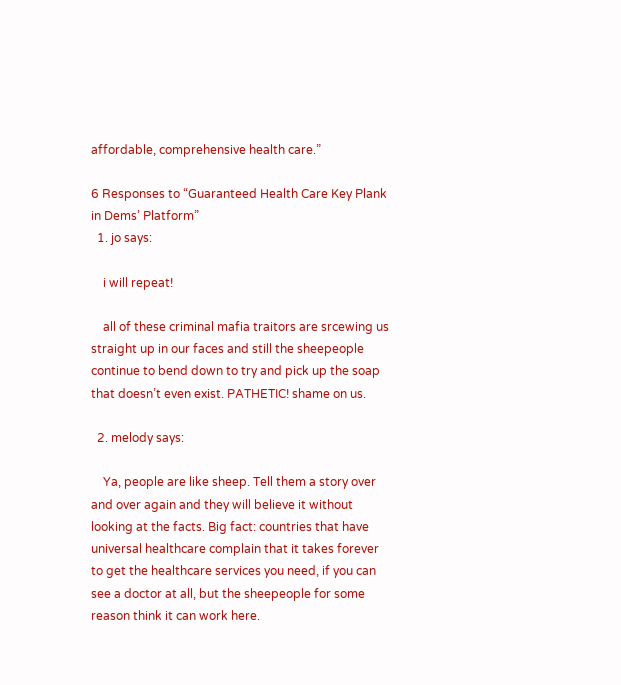affordable, comprehensive health care.”

6 Responses to “Guaranteed Health Care Key Plank in Dems’ Platform”
  1. jo says:

    i will repeat!

    all of these criminal mafia traitors are srcewing us straight up in our faces and still the sheepeople continue to bend down to try and pick up the soap that doesn’t even exist. PATHETIC! shame on us.

  2. melody says:

    Ya, people are like sheep. Tell them a story over and over again and they will believe it without looking at the facts. Big fact: countries that have universal healthcare complain that it takes forever to get the healthcare services you need, if you can see a doctor at all, but the sheepeople for some reason think it can work here.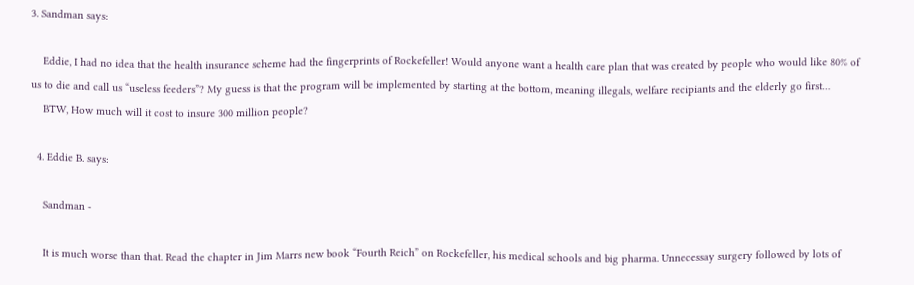3. Sandman says:

    Eddie, I had no idea that the health insurance scheme had the fingerprints of Rockefeller! Would anyone want a health care plan that was created by people who would like 80% of us to die and call us “useless feeders”? My guess is that the program will be implemented by starting at the bottom, meaning illegals, welfare recipiants and the elderly go first…
    BTW, How much will it cost to insure 300 million people?

  4. Eddie B. says:

    Sandman -

    It is much worse than that. Read the chapter in Jim Marrs new book “Fourth Reich” on Rockefeller, his medical schools and big pharma. Unnecessay surgery followed by lots of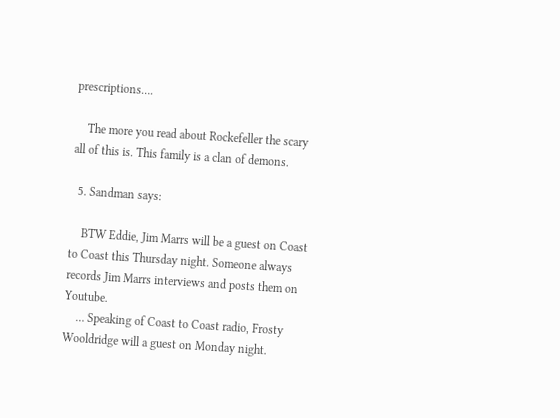prescriptions….

    The more you read about Rockefeller the scary all of this is. This family is a clan of demons.

  5. Sandman says:

    BTW Eddie, Jim Marrs will be a guest on Coast to Coast this Thursday night. Someone always records Jim Marrs interviews and posts them on Youtube.
    … Speaking of Coast to Coast radio, Frosty Wooldridge will a guest on Monday night.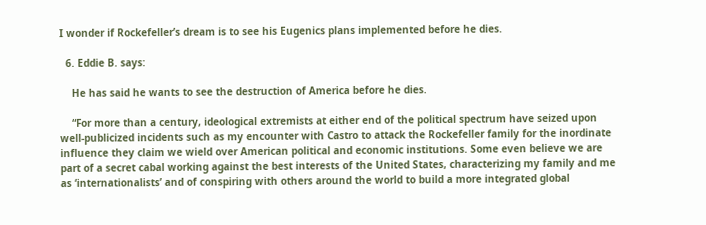I wonder if Rockefeller’s dream is to see his Eugenics plans implemented before he dies.

  6. Eddie B. says:

    He has said he wants to see the destruction of America before he dies.

    “For more than a century, ideological extremists at either end of the political spectrum have seized upon well-publicized incidents such as my encounter with Castro to attack the Rockefeller family for the inordinate influence they claim we wield over American political and economic institutions. Some even believe we are part of a secret cabal working against the best interests of the United States, characterizing my family and me as ‘internationalists’ and of conspiring with others around the world to build a more integrated global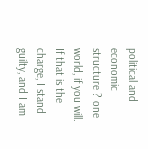political and economic structure ? one world, if you will. If that is the charge, I stand guilty, and I am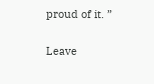proud of it. ”

Leave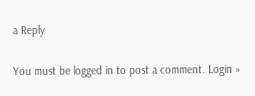a Reply

You must be logged in to post a comment. Login »